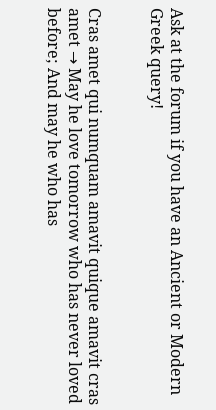Ask at the forum if you have an Ancient or Modern Greek query!


Cras amet qui numquam amavit quique amavit cras amet → May he love tomorrow who has never loved before; And may he who has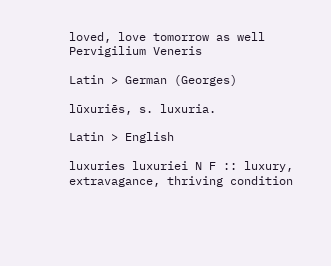loved, love tomorrow as well
Pervigilium Veneris

Latin > German (Georges)

lūxuriēs, s. luxuria.

Latin > English

luxuries luxuriei N F :: luxury, extravagance, thriving condition